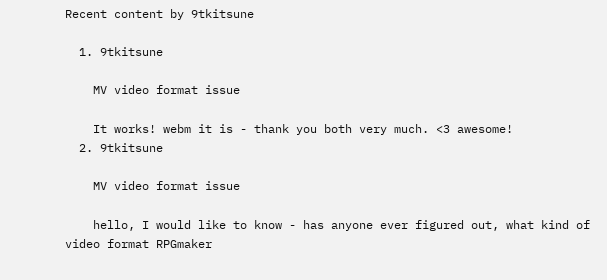Recent content by 9tkitsune

  1. 9tkitsune

    MV video format issue

    It works! webm it is - thank you both very much. <3 awesome!
  2. 9tkitsune

    MV video format issue

    hello, I would like to know - has anyone ever figured out, what kind of video format RPGmaker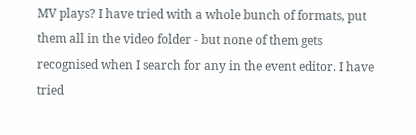MV plays? I have tried with a whole bunch of formats, put them all in the video folder - but none of them gets recognised when I search for any in the event editor. I have tried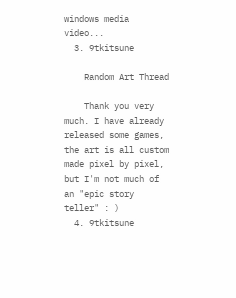windows media video...
  3. 9tkitsune

    Random Art Thread

    Thank you very much. I have already released some games, the art is all custom made pixel by pixel, but I'm not much of an "epic story teller" : )
  4. 9tkitsune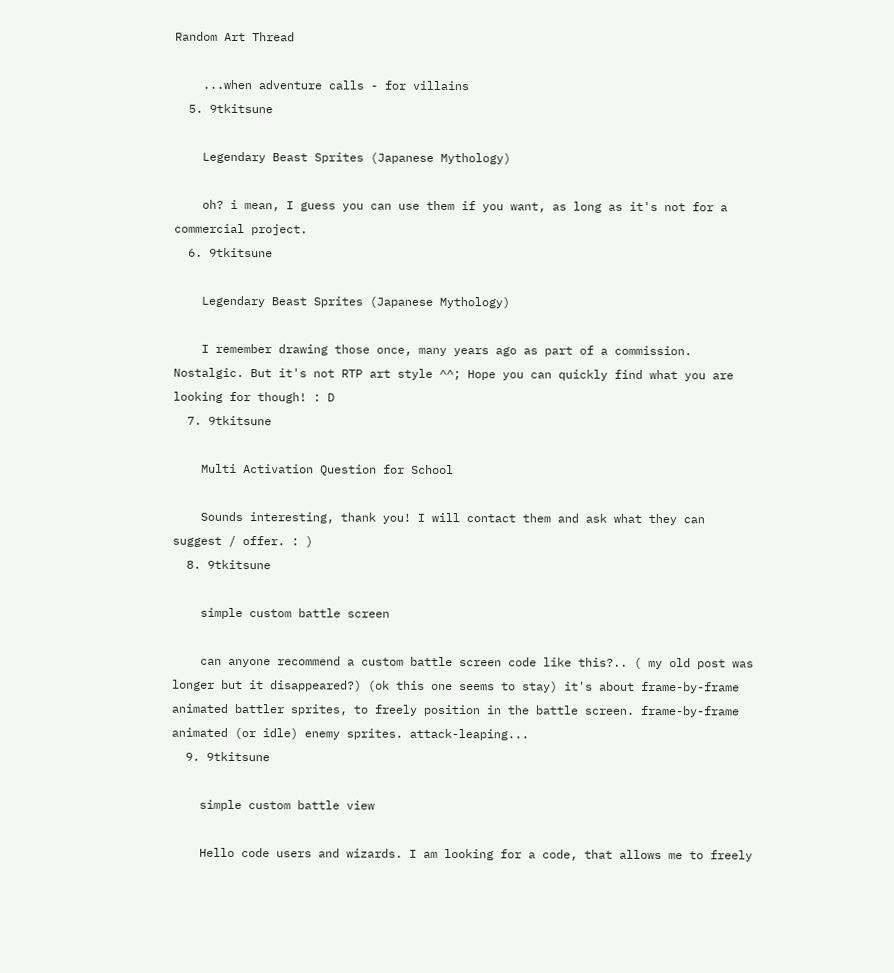Random Art Thread

    ...when adventure calls - for villains
  5. 9tkitsune

    Legendary Beast Sprites (Japanese Mythology)

    oh? i mean, I guess you can use them if you want, as long as it's not for a commercial project.
  6. 9tkitsune

    Legendary Beast Sprites (Japanese Mythology)

    I remember drawing those once, many years ago as part of a commission. Nostalgic. But it's not RTP art style ^^; Hope you can quickly find what you are looking for though! : D
  7. 9tkitsune

    Multi Activation Question for School

    Sounds interesting, thank you! I will contact them and ask what they can suggest / offer. : )
  8. 9tkitsune

    simple custom battle screen

    can anyone recommend a custom battle screen code like this?.. ( my old post was longer but it disappeared?) (ok this one seems to stay) it's about frame-by-frame animated battler sprites, to freely position in the battle screen. frame-by-frame animated (or idle) enemy sprites. attack-leaping...
  9. 9tkitsune

    simple custom battle view

    Hello code users and wizards. I am looking for a code, that allows me to freely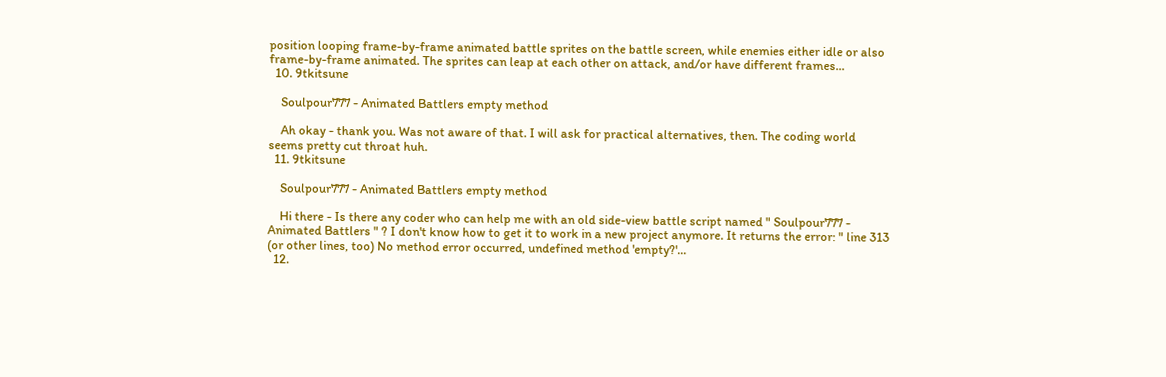position looping frame-by-frame animated battle sprites on the battle screen, while enemies either idle or also frame-by-frame animated. The sprites can leap at each other on attack, and/or have different frames...
  10. 9tkitsune

    Soulpour777 - Animated Battlers empty method

    Ah okay - thank you. Was not aware of that. I will ask for practical alternatives, then. The coding world seems pretty cut throat huh.
  11. 9tkitsune

    Soulpour777 - Animated Battlers empty method

    Hi there - Is there any coder who can help me with an old side-view battle script named " Soulpour777 - Animated Battlers " ? I don't know how to get it to work in a new project anymore. It returns the error: " line 313 (or other lines, too) No method error occurred, undefined method 'empty?'...
  12.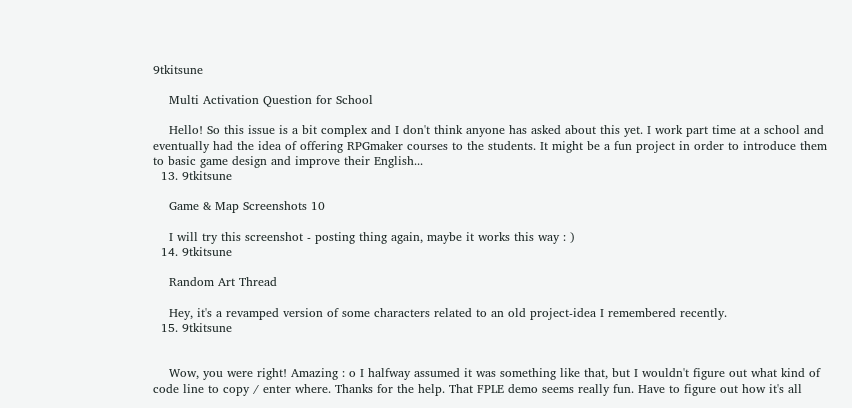9tkitsune

    Multi Activation Question for School

    Hello! So this issue is a bit complex and I don't think anyone has asked about this yet. I work part time at a school and eventually had the idea of offering RPGmaker courses to the students. It might be a fun project in order to introduce them to basic game design and improve their English...
  13. 9tkitsune

    Game & Map Screenshots 10

    I will try this screenshot - posting thing again, maybe it works this way : )
  14. 9tkitsune

    Random Art Thread

    Hey, it's a revamped version of some characters related to an old project-idea I remembered recently.
  15. 9tkitsune


    Wow, you were right! Amazing : o I halfway assumed it was something like that, but I wouldn't figure out what kind of code line to copy / enter where. Thanks for the help. That FPLE demo seems really fun. Have to figure out how it's all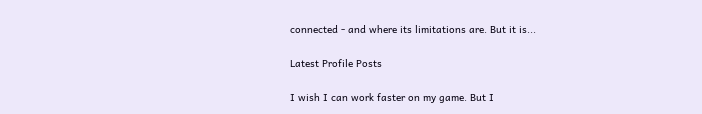connected - and where its limitations are. But it is...

Latest Profile Posts

I wish I can work faster on my game. But I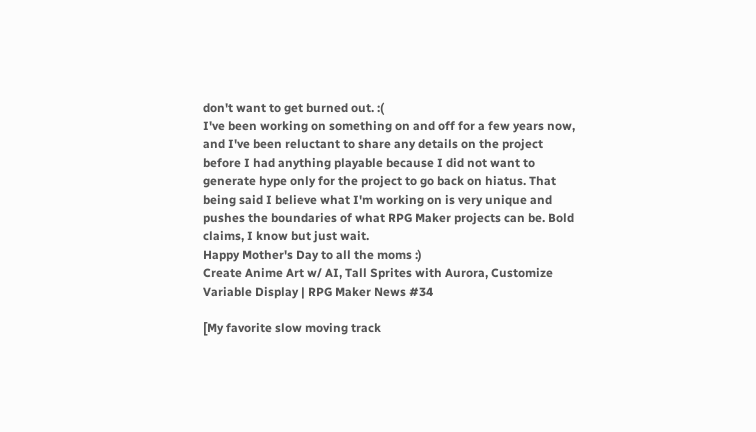don't want to get burned out. :(
I've been working on something on and off for a few years now, and I've been reluctant to share any details on the project before I had anything playable because I did not want to generate hype only for the project to go back on hiatus. That being said I believe what I'm working on is very unique and pushes the boundaries of what RPG Maker projects can be. Bold claims, I know but just wait.
Happy Mother's Day to all the moms :)
Create Anime Art w/ AI, Tall Sprites with Aurora, Customize Variable Display | RPG Maker News #34

[My favorite slow moving track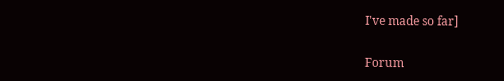I've made so far]

Forum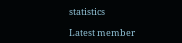statistics

Latest member